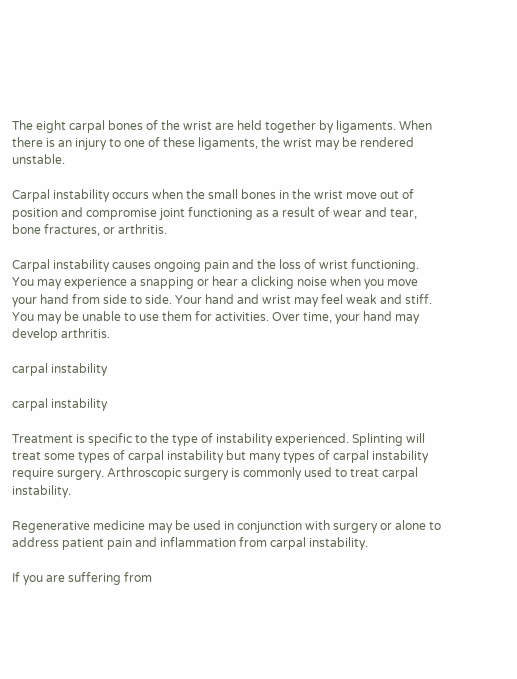The eight carpal bones of the wrist are held together by ligaments. When there is an injury to one of these ligaments, the wrist may be rendered unstable.

Carpal instability occurs when the small bones in the wrist move out of position and compromise joint functioning as a result of wear and tear, bone fractures, or arthritis.

Carpal instability causes ongoing pain and the loss of wrist functioning. You may experience a snapping or hear a clicking noise when you move your hand from side to side. Your hand and wrist may feel weak and stiff. You may be unable to use them for activities. Over time, your hand may develop arthritis.

carpal instability

carpal instability

Treatment is specific to the type of instability experienced. Splinting will treat some types of carpal instability but many types of carpal instability require surgery. Arthroscopic surgery is commonly used to treat carpal instability.

Regenerative medicine may be used in conjunction with surgery or alone to address patient pain and inflammation from carpal instability.

If you are suffering from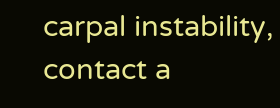carpal instability, contact a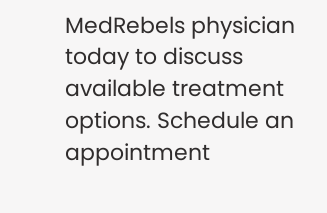MedRebels physician today to discuss available treatment options. Schedule an appointment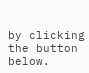by clicking the button below.